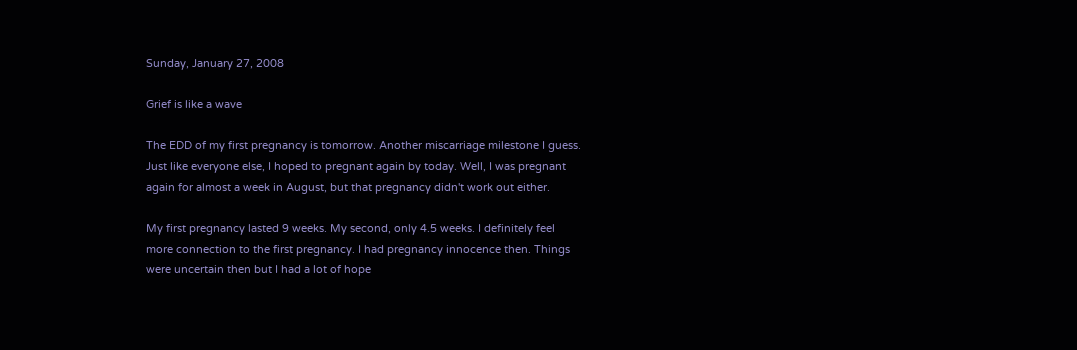Sunday, January 27, 2008

Grief is like a wave

The EDD of my first pregnancy is tomorrow. Another miscarriage milestone I guess. Just like everyone else, I hoped to pregnant again by today. Well, I was pregnant again for almost a week in August, but that pregnancy didn't work out either.

My first pregnancy lasted 9 weeks. My second, only 4.5 weeks. I definitely feel more connection to the first pregnancy. I had pregnancy innocence then. Things were uncertain then but I had a lot of hope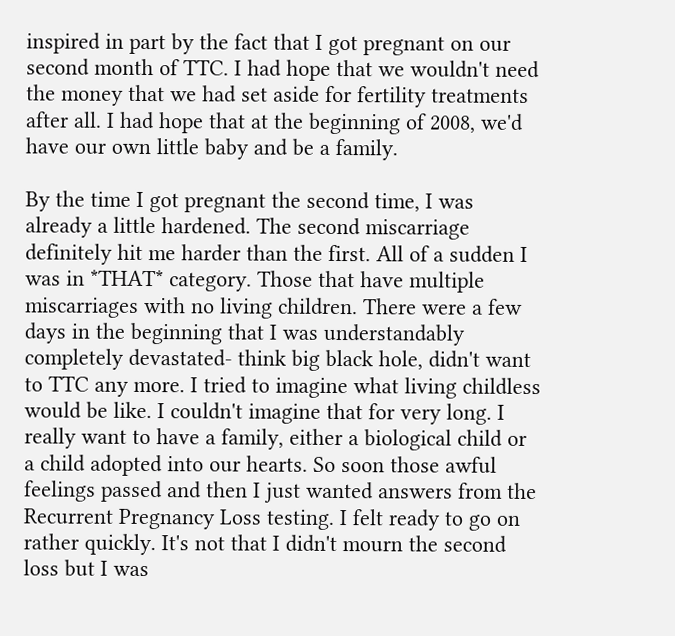inspired in part by the fact that I got pregnant on our second month of TTC. I had hope that we wouldn't need the money that we had set aside for fertility treatments after all. I had hope that at the beginning of 2008, we'd have our own little baby and be a family.

By the time I got pregnant the second time, I was already a little hardened. The second miscarriage definitely hit me harder than the first. All of a sudden I was in *THAT* category. Those that have multiple miscarriages with no living children. There were a few days in the beginning that I was understandably completely devastated- think big black hole, didn't want to TTC any more. I tried to imagine what living childless would be like. I couldn't imagine that for very long. I really want to have a family, either a biological child or a child adopted into our hearts. So soon those awful feelings passed and then I just wanted answers from the Recurrent Pregnancy Loss testing. I felt ready to go on rather quickly. It's not that I didn't mourn the second loss but I was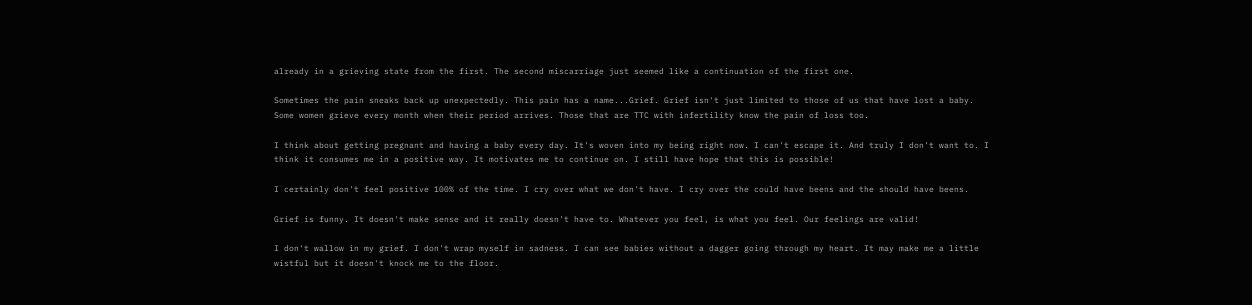already in a grieving state from the first. The second miscarriage just seemed like a continuation of the first one.

Sometimes the pain sneaks back up unexpectedly. This pain has a name...Grief. Grief isn't just limited to those of us that have lost a baby. Some women grieve every month when their period arrives. Those that are TTC with infertility know the pain of loss too.

I think about getting pregnant and having a baby every day. It's woven into my being right now. I can't escape it. And truly I don't want to. I think it consumes me in a positive way. It motivates me to continue on. I still have hope that this is possible!

I certainly don't feel positive 100% of the time. I cry over what we don't have. I cry over the could have beens and the should have beens.

Grief is funny. It doesn't make sense and it really doesn't have to. Whatever you feel, is what you feel. Our feelings are valid!

I don't wallow in my grief. I don't wrap myself in sadness. I can see babies without a dagger going through my heart. It may make me a little wistful but it doesn't knock me to the floor.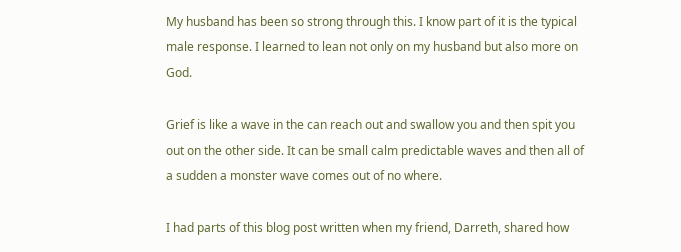My husband has been so strong through this. I know part of it is the typical male response. I learned to lean not only on my husband but also more on God.

Grief is like a wave in the can reach out and swallow you and then spit you out on the other side. It can be small calm predictable waves and then all of a sudden a monster wave comes out of no where.

I had parts of this blog post written when my friend, Darreth, shared how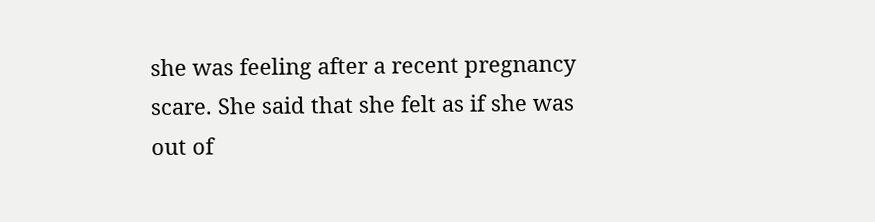she was feeling after a recent pregnancy scare. She said that she felt as if she was out of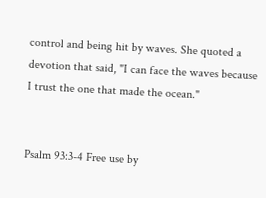control and being hit by waves. She quoted a devotion that said, "I can face the waves because I trust the one that made the ocean."


Psalm 93:3-4 Free use by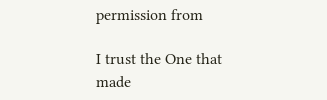permission from

I trust the One that made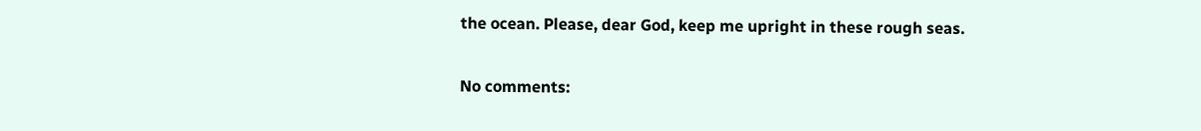the ocean. Please, dear God, keep me upright in these rough seas.

No comments: